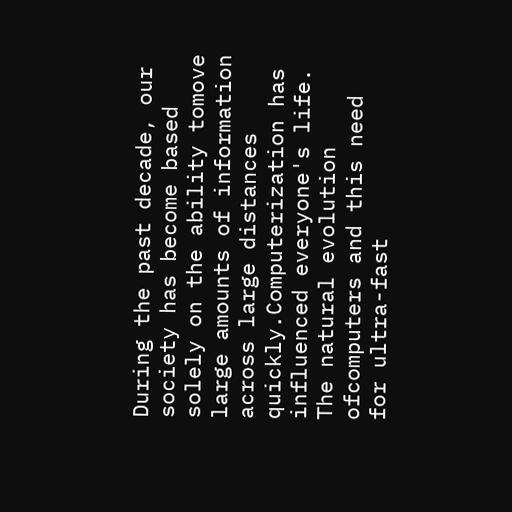During the past decade, our society has become based solely on the ability tomove large amounts of information across large distances quickly.Computerization has influenced everyone's life. The natural evolution ofcomputers and this need for ultra-fast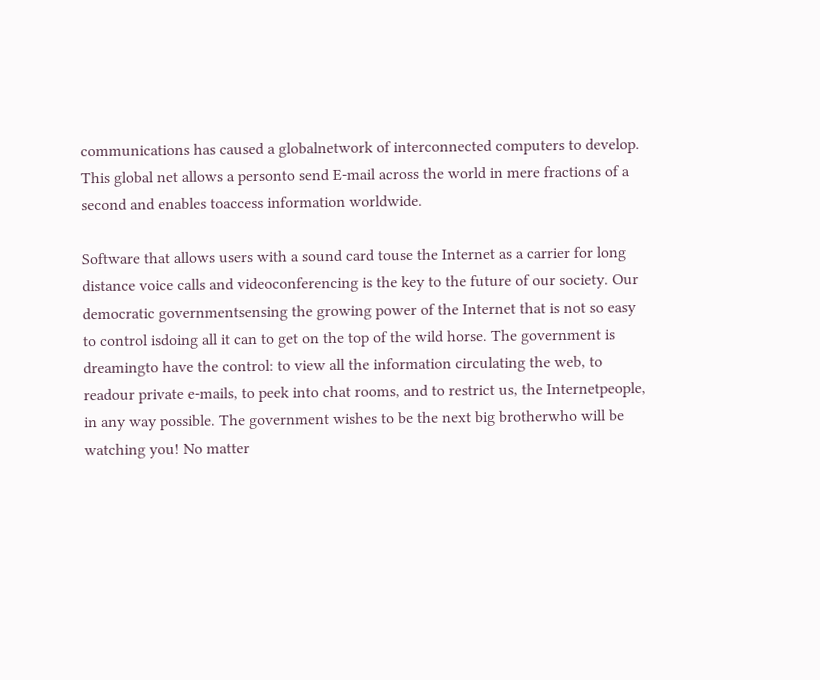communications has caused a globalnetwork of interconnected computers to develop. This global net allows a personto send E-mail across the world in mere fractions of a second and enables toaccess information worldwide.

Software that allows users with a sound card touse the Internet as a carrier for long distance voice calls and videoconferencing is the key to the future of our society. Our democratic governmentsensing the growing power of the Internet that is not so easy to control isdoing all it can to get on the top of the wild horse. The government is dreamingto have the control: to view all the information circulating the web, to readour private e-mails, to peek into chat rooms, and to restrict us, the Internetpeople, in any way possible. The government wishes to be the next big brotherwho will be watching you! No matter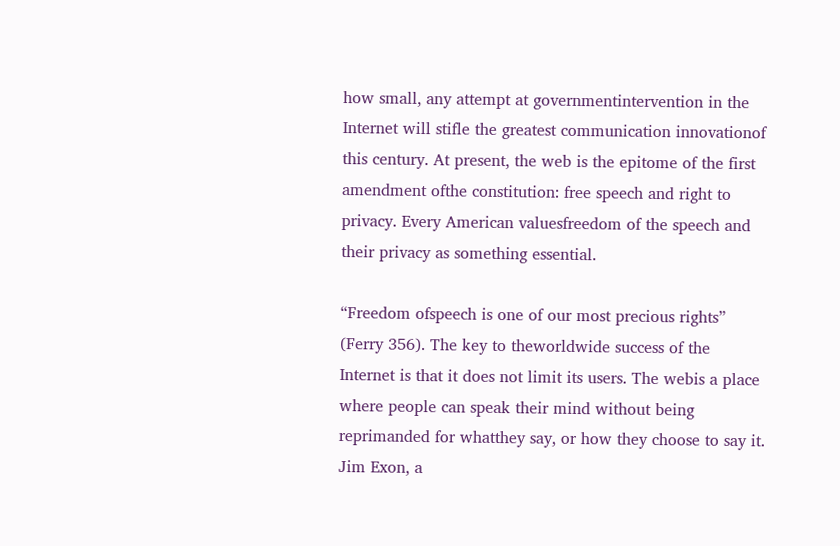how small, any attempt at governmentintervention in the Internet will stifle the greatest communication innovationof this century. At present, the web is the epitome of the first amendment ofthe constitution: free speech and right to privacy. Every American valuesfreedom of the speech and their privacy as something essential.

“Freedom ofspeech is one of our most precious rights” (Ferry 356). The key to theworldwide success of the Internet is that it does not limit its users. The webis a place where people can speak their mind without being reprimanded for whatthey say, or how they choose to say it. Jim Exon, a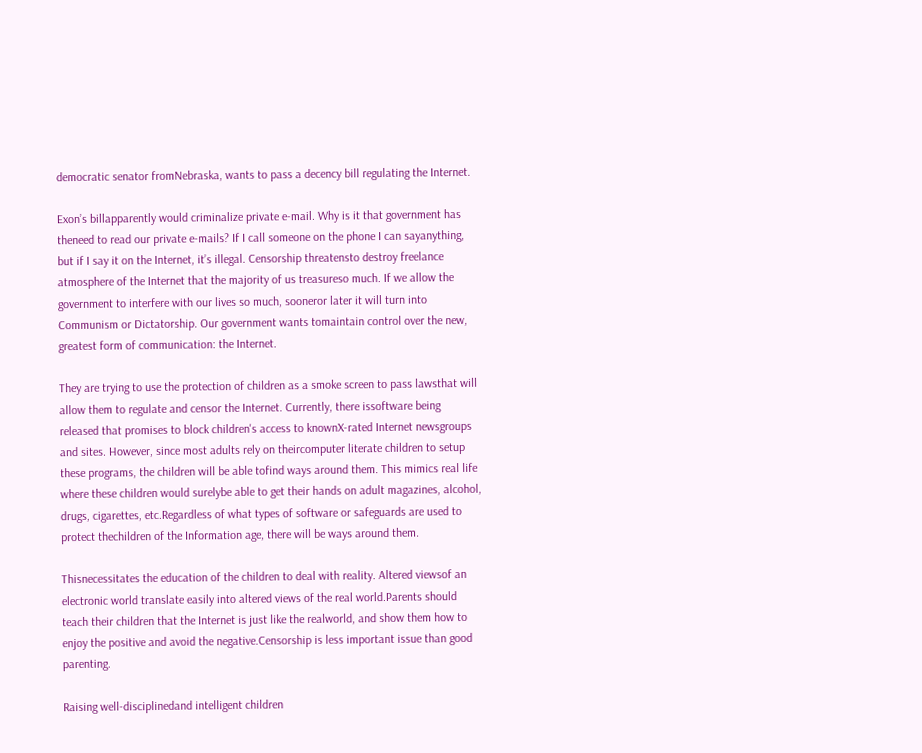democratic senator fromNebraska, wants to pass a decency bill regulating the Internet.

Exon’s billapparently would criminalize private e-mail. Why is it that government has theneed to read our private e-mails? If I call someone on the phone I can sayanything, but if I say it on the Internet, it’s illegal. Censorship threatensto destroy freelance atmosphere of the Internet that the majority of us treasureso much. If we allow the government to interfere with our lives so much, sooneror later it will turn into Communism or Dictatorship. Our government wants tomaintain control over the new, greatest form of communication: the Internet.

They are trying to use the protection of children as a smoke screen to pass lawsthat will allow them to regulate and censor the Internet. Currently, there issoftware being released that promises to block children's access to knownX-rated Internet newsgroups and sites. However, since most adults rely on theircomputer literate children to setup these programs, the children will be able tofind ways around them. This mimics real life where these children would surelybe able to get their hands on adult magazines, alcohol, drugs, cigarettes, etc.Regardless of what types of software or safeguards are used to protect thechildren of the Information age, there will be ways around them.

Thisnecessitates the education of the children to deal with reality. Altered viewsof an electronic world translate easily into altered views of the real world.Parents should teach their children that the Internet is just like the realworld, and show them how to enjoy the positive and avoid the negative.Censorship is less important issue than good parenting.

Raising well-disciplinedand intelligent children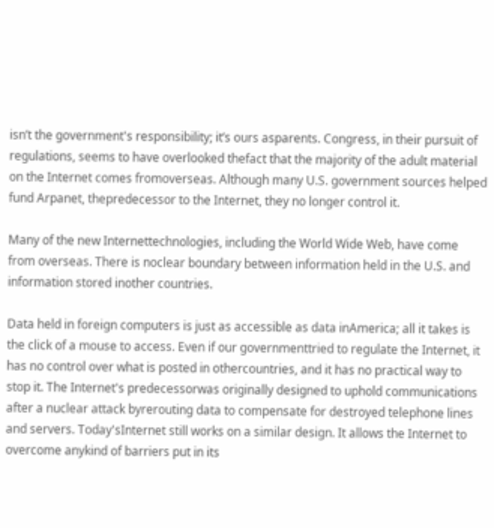isn’t the government's responsibility; it’s ours asparents. Congress, in their pursuit of regulations, seems to have overlooked thefact that the majority of the adult material on the Internet comes fromoverseas. Although many U.S. government sources helped fund Arpanet, thepredecessor to the Internet, they no longer control it.

Many of the new Internettechnologies, including the World Wide Web, have come from overseas. There is noclear boundary between information held in the U.S. and information stored inother countries.

Data held in foreign computers is just as accessible as data inAmerica; all it takes is the click of a mouse to access. Even if our governmenttried to regulate the Internet, it has no control over what is posted in othercountries, and it has no practical way to stop it. The Internet's predecessorwas originally designed to uphold communications after a nuclear attack byrerouting data to compensate for destroyed telephone lines and servers. Today'sInternet still works on a similar design. It allows the Internet to overcome anykind of barriers put in its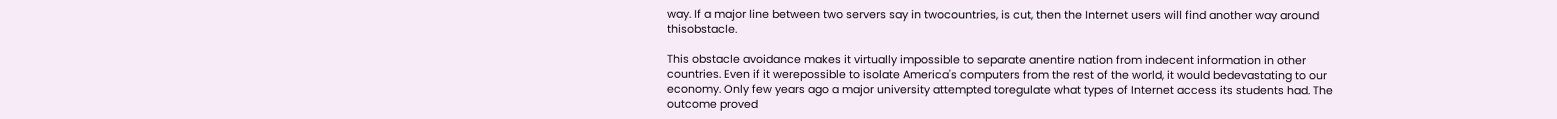way. If a major line between two servers say in twocountries, is cut, then the Internet users will find another way around thisobstacle.

This obstacle avoidance makes it virtually impossible to separate anentire nation from indecent information in other countries. Even if it werepossible to isolate America's computers from the rest of the world, it would bedevastating to our economy. Only few years ago a major university attempted toregulate what types of Internet access its students had. The outcome proved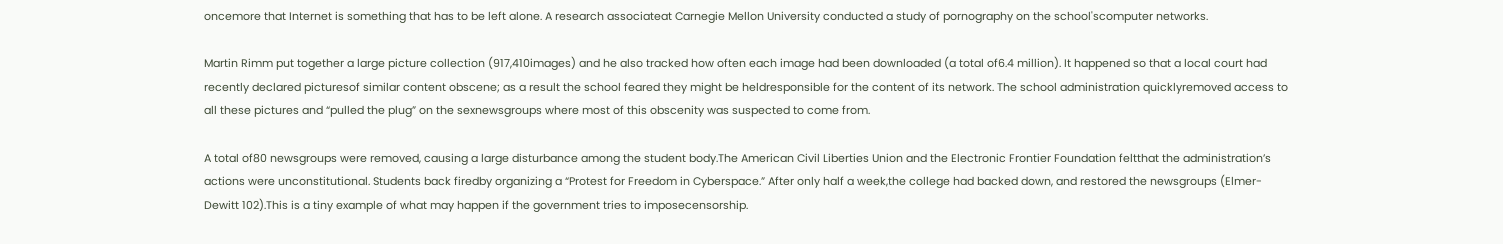oncemore that Internet is something that has to be left alone. A research associateat Carnegie Mellon University conducted a study of pornography on the school'scomputer networks.

Martin Rimm put together a large picture collection (917,410images) and he also tracked how often each image had been downloaded (a total of6.4 million). It happened so that a local court had recently declared picturesof similar content obscene; as a result the school feared they might be heldresponsible for the content of its network. The school administration quicklyremoved access to all these pictures and “pulled the plug” on the sexnewsgroups where most of this obscenity was suspected to come from.

A total of80 newsgroups were removed, causing a large disturbance among the student body.The American Civil Liberties Union and the Electronic Frontier Foundation feltthat the administration’s actions were unconstitutional. Students back firedby organizing a “Protest for Freedom in Cyberspace.” After only half a week,the college had backed down, and restored the newsgroups (Elmer-Dewitt 102).This is a tiny example of what may happen if the government tries to imposecensorship.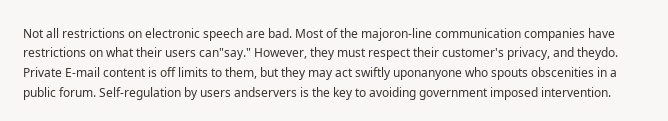Not all restrictions on electronic speech are bad. Most of the majoron-line communication companies have restrictions on what their users can"say." However, they must respect their customer's privacy, and theydo. Private E-mail content is off limits to them, but they may act swiftly uponanyone who spouts obscenities in a public forum. Self-regulation by users andservers is the key to avoiding government imposed intervention.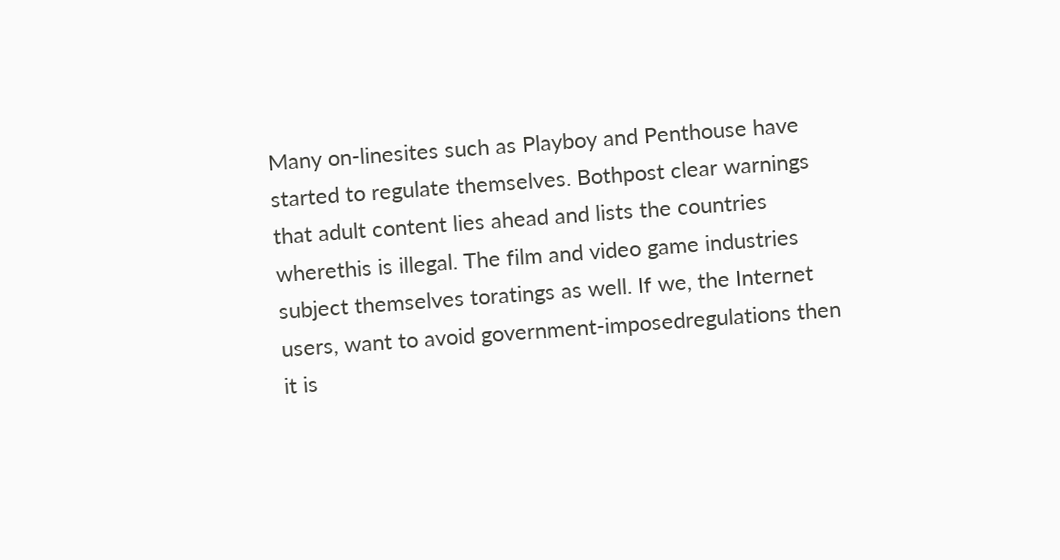Many on-linesites such as Playboy and Penthouse have started to regulate themselves. Bothpost clear warnings that adult content lies ahead and lists the countries wherethis is illegal. The film and video game industries subject themselves toratings as well. If we, the Internet users, want to avoid government-imposedregulations then it is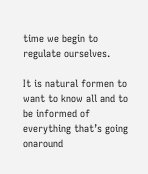time we begin to regulate ourselves.

It is natural formen to want to know all and to be informed of everything that’s going onaround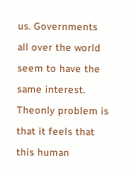us. Governments all over the world seem to have the same interest. Theonly problem is that it feels that this human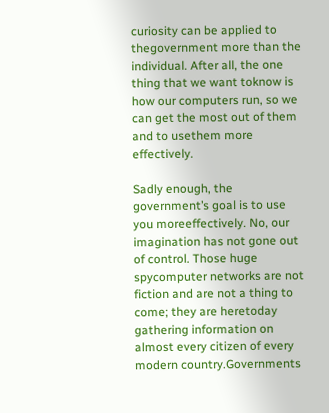curiosity can be applied to thegovernment more than the individual. After all, the one thing that we want toknow is how our computers run, so we can get the most out of them and to usethem more effectively.

Sadly enough, the government’s goal is to use you moreeffectively. No, our imagination has not gone out of control. Those huge spycomputer networks are not fiction and are not a thing to come; they are heretoday gathering information on almost every citizen of every modern country.Governments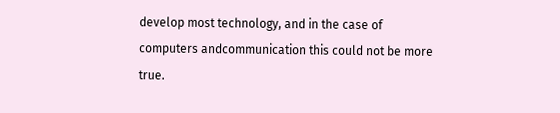develop most technology, and in the case of computers andcommunication this could not be more true.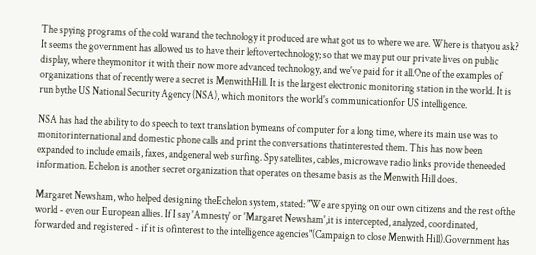The spying programs of the cold warand the technology it produced are what got us to where we are. Where is thatyou ask? It seems the government has allowed us to have their leftovertechnology; so that we may put our private lives on public display, where theymonitor it with their now more advanced technology, and we've paid for it all.One of the examples of organizations that of recently were a secret is MenwithHill. It is the largest electronic monitoring station in the world. It is run bythe US National Security Agency (NSA), which monitors the world's communicationfor US intelligence.

NSA has had the ability to do speech to text translation bymeans of computer for a long time, where its main use was to monitorinternational and domestic phone calls and print the conversations thatinterested them. This has now been expanded to include emails, faxes, andgeneral web surfing. Spy satellites, cables, microwave radio links provide theneeded information. Echelon is another secret organization that operates on thesame basis as the Menwith Hill does.

Margaret Newsham, who helped designing theEchelon system, stated: "We are spying on our own citizens and the rest ofthe world - even our European allies. If I say 'Amnesty' or 'Margaret Newsham',it is intercepted, analyzed, coordinated, forwarded and registered - if it is ofinterest to the intelligence agencies"(Campaign to close Menwith Hill).Government has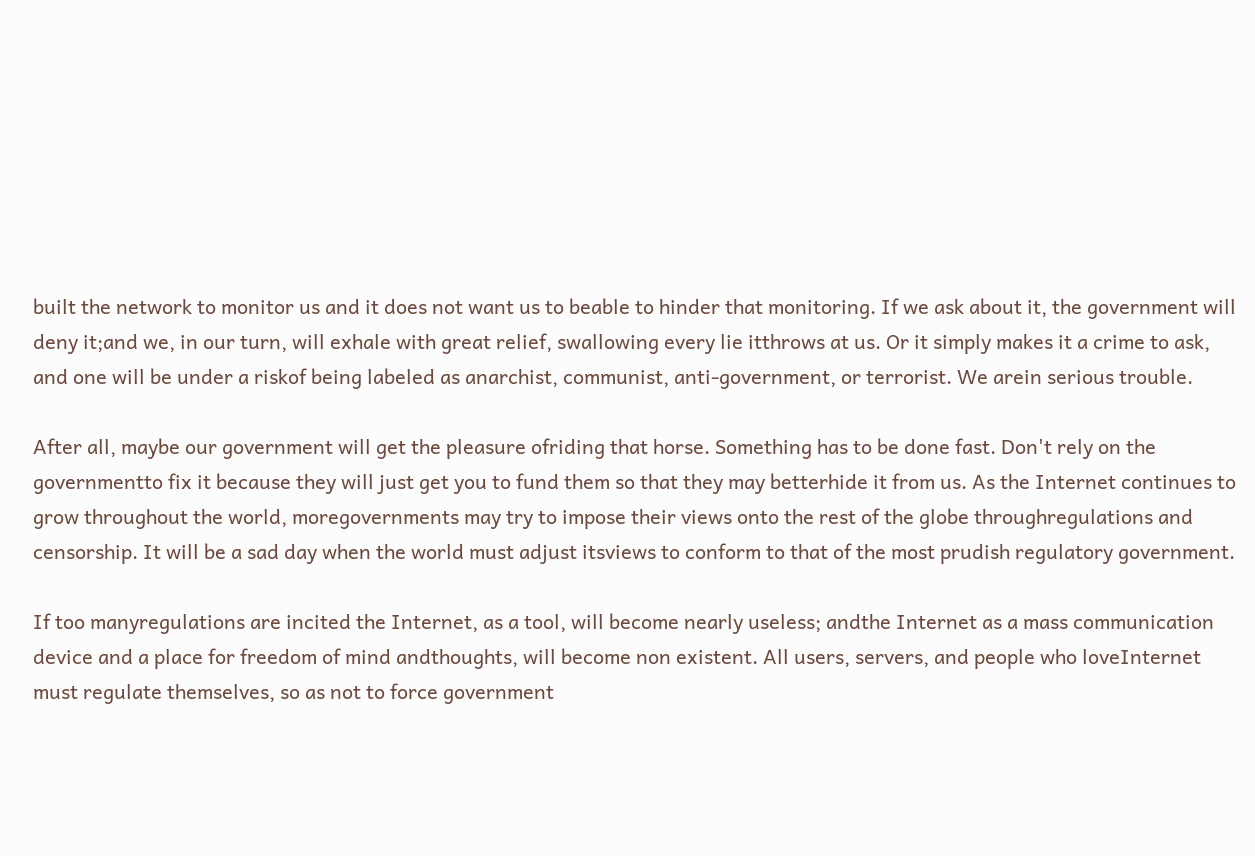built the network to monitor us and it does not want us to beable to hinder that monitoring. If we ask about it, the government will deny it;and we, in our turn, will exhale with great relief, swallowing every lie itthrows at us. Or it simply makes it a crime to ask, and one will be under a riskof being labeled as anarchist, communist, anti-government, or terrorist. We arein serious trouble.

After all, maybe our government will get the pleasure ofriding that horse. Something has to be done fast. Don't rely on the governmentto fix it because they will just get you to fund them so that they may betterhide it from us. As the Internet continues to grow throughout the world, moregovernments may try to impose their views onto the rest of the globe throughregulations and censorship. It will be a sad day when the world must adjust itsviews to conform to that of the most prudish regulatory government.

If too manyregulations are incited the Internet, as a tool, will become nearly useless; andthe Internet as a mass communication device and a place for freedom of mind andthoughts, will become non existent. All users, servers, and people who loveInternet must regulate themselves, so as not to force government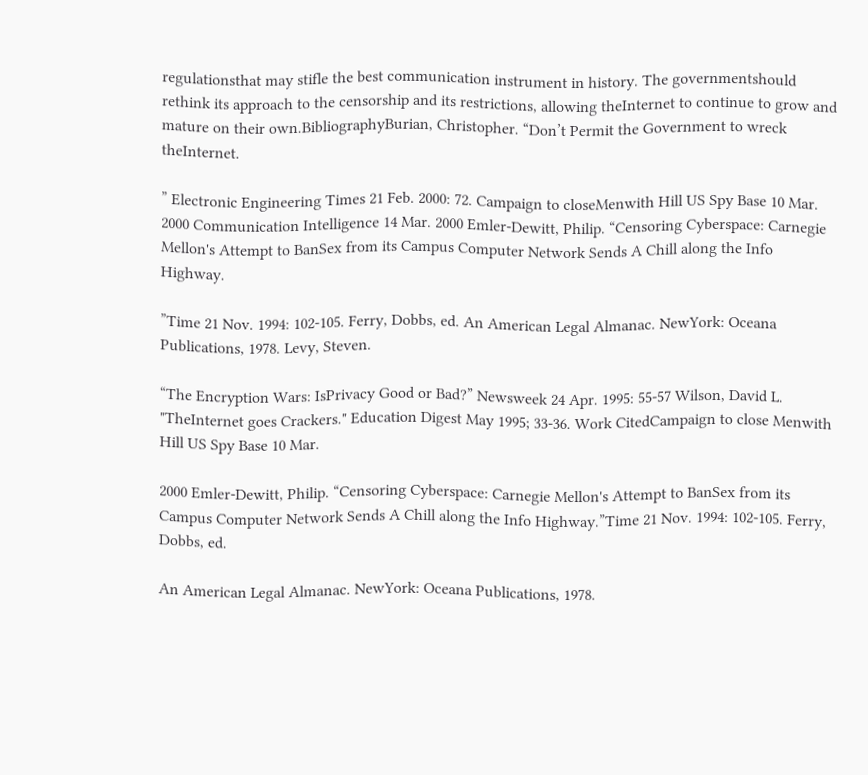regulationsthat may stifle the best communication instrument in history. The governmentshould rethink its approach to the censorship and its restrictions, allowing theInternet to continue to grow and mature on their own.BibliographyBurian, Christopher. “Don’t Permit the Government to wreck theInternet.

” Electronic Engineering Times 21 Feb. 2000: 72. Campaign to closeMenwith Hill US Spy Base 10 Mar. 2000 Communication Intelligence 14 Mar. 2000 Emler-Dewitt, Philip. “Censoring Cyberspace: Carnegie Mellon's Attempt to BanSex from its Campus Computer Network Sends A Chill along the Info Highway.

”Time 21 Nov. 1994: 102-105. Ferry, Dobbs, ed. An American Legal Almanac. NewYork: Oceana Publications, 1978. Levy, Steven.

“The Encryption Wars: IsPrivacy Good or Bad?” Newsweek 24 Apr. 1995: 55-57 Wilson, David L. "TheInternet goes Crackers." Education Digest May 1995; 33-36. Work CitedCampaign to close Menwith Hill US Spy Base 10 Mar.

2000 Emler-Dewitt, Philip. “Censoring Cyberspace: Carnegie Mellon's Attempt to BanSex from its Campus Computer Network Sends A Chill along the Info Highway.”Time 21 Nov. 1994: 102-105. Ferry, Dobbs, ed.

An American Legal Almanac. NewYork: Oceana Publications, 1978.